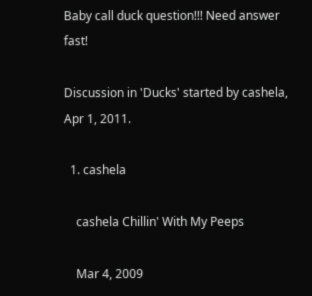Baby call duck question!!! Need answer fast!

Discussion in 'Ducks' started by cashela, Apr 1, 2011.

  1. cashela

    cashela Chillin' With My Peeps

    Mar 4, 2009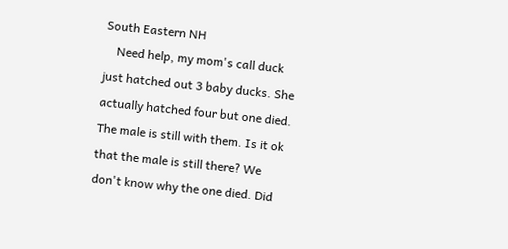South Eastern NH
    Need help, my mom's call duck just hatched out 3 baby ducks. She actually hatched four but one died. The male is still with them. Is it ok that the male is still there? We don't know why the one died. Did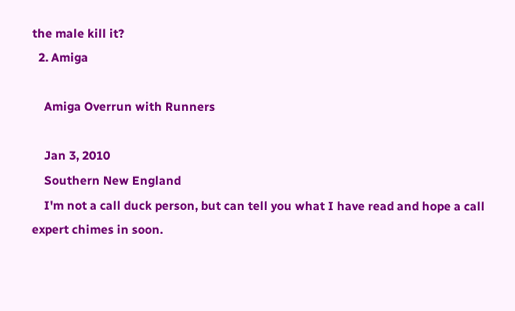the male kill it?
  2. Amiga

    Amiga Overrun with Runners

    Jan 3, 2010
    Southern New England
    I'm not a call duck person, but can tell you what I have read and hope a call expert chimes in soon.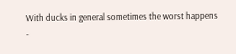With ducks in general sometimes the worst happens -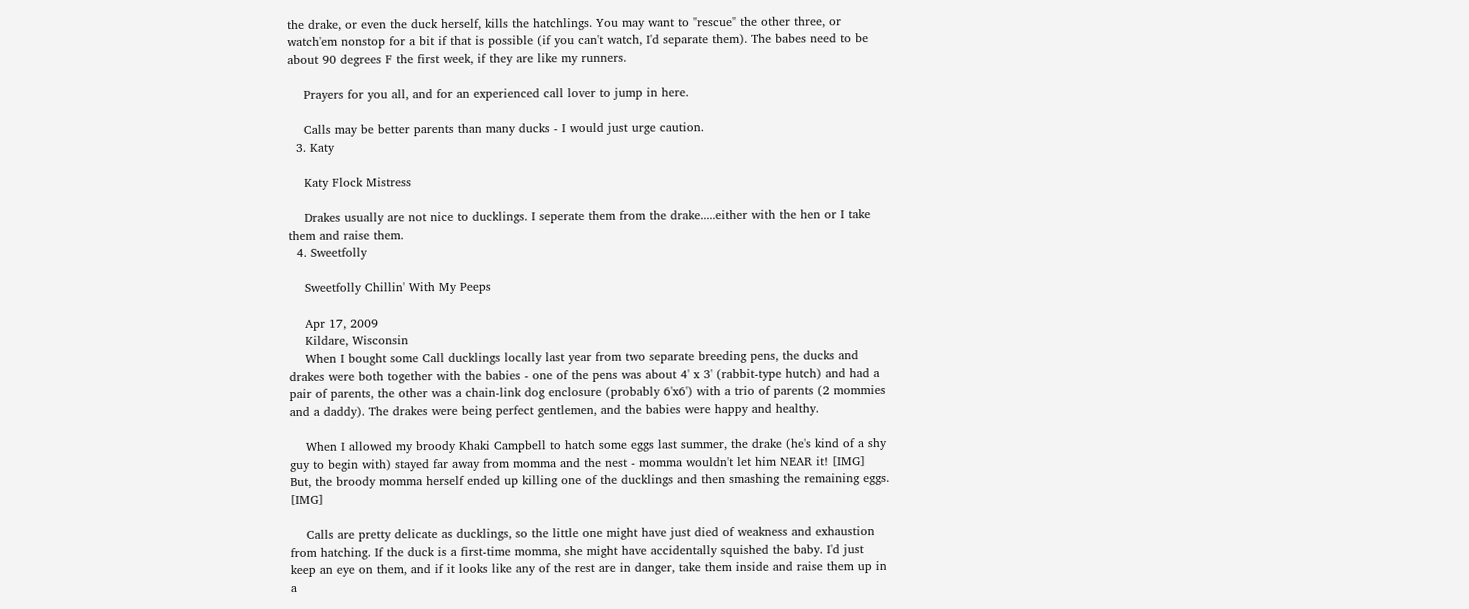the drake, or even the duck herself, kills the hatchlings. You may want to "rescue" the other three, or watch'em nonstop for a bit if that is possible (if you can't watch, I'd separate them). The babes need to be about 90 degrees F the first week, if they are like my runners.

    Prayers for you all, and for an experienced call lover to jump in here.

    Calls may be better parents than many ducks - I would just urge caution.
  3. Katy

    Katy Flock Mistress

    Drakes usually are not nice to ducklings. I seperate them from the drake.....either with the hen or I take them and raise them.
  4. Sweetfolly

    Sweetfolly Chillin' With My Peeps

    Apr 17, 2009
    Kildare, Wisconsin
    When I bought some Call ducklings locally last year from two separate breeding pens, the ducks and drakes were both together with the babies - one of the pens was about 4' x 3' (rabbit-type hutch) and had a pair of parents, the other was a chain-link dog enclosure (probably 6'x6') with a trio of parents (2 mommies and a daddy). The drakes were being perfect gentlemen, and the babies were happy and healthy.

    When I allowed my broody Khaki Campbell to hatch some eggs last summer, the drake (he's kind of a shy guy to begin with) stayed far away from momma and the nest - momma wouldn't let him NEAR it! [IMG] But, the broody momma herself ended up killing one of the ducklings and then smashing the remaining eggs. [IMG]

    Calls are pretty delicate as ducklings, so the little one might have just died of weakness and exhaustion from hatching. If the duck is a first-time momma, she might have accidentally squished the baby. I'd just keep an eye on them, and if it looks like any of the rest are in danger, take them inside and raise them up in a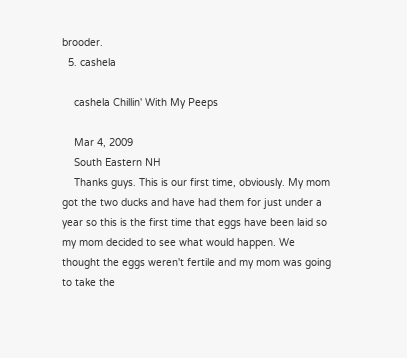brooder.
  5. cashela

    cashela Chillin' With My Peeps

    Mar 4, 2009
    South Eastern NH
    Thanks guys. This is our first time, obviously. My mom got the two ducks and have had them for just under a year so this is the first time that eggs have been laid so my mom decided to see what would happen. We thought the eggs weren't fertile and my mom was going to take the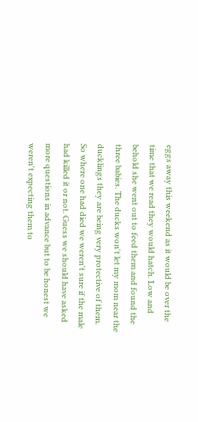eggs away this weekend as it would be over the time that we read they would hatch. Low and behold she went out to feed them and found the three babies. The ducks won't let my mom near the ducklings they are being very protective of them. So where one had died we weren't sure if the male had killed it or not. Guess we should have asked more questions in advance but to be honest we weren't expecting them to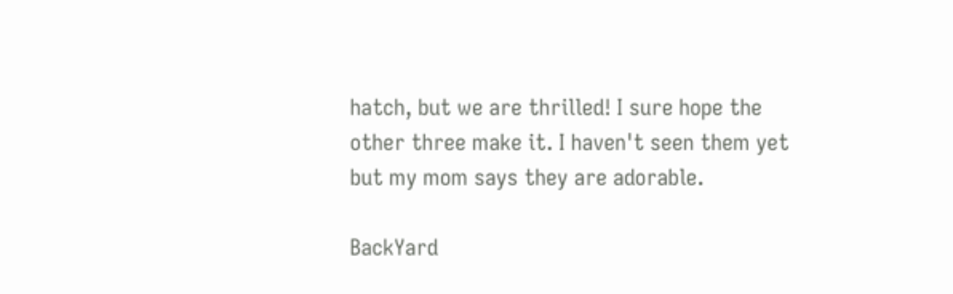hatch, but we are thrilled! I sure hope the other three make it. I haven't seen them yet but my mom says they are adorable.

BackYard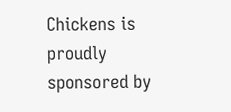Chickens is proudly sponsored by